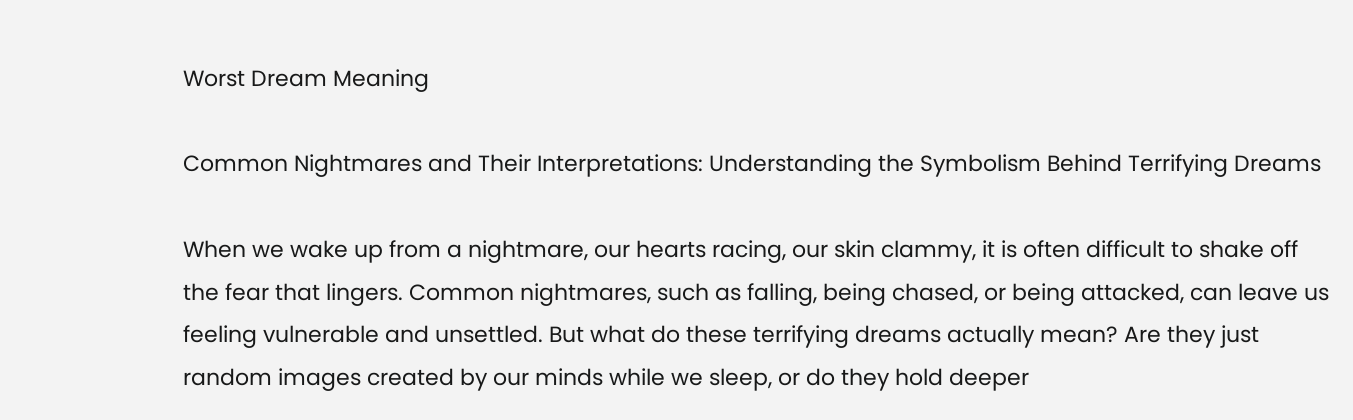Worst Dream Meaning

Common Nightmares and Their Interpretations: Understanding the Symbolism Behind Terrifying Dreams

When we wake up from a nightmare, our hearts racing, our skin clammy, it is often difficult to shake off the fear that lingers. Common nightmares, such as falling, being chased, or being attacked, can leave us feeling vulnerable and unsettled. But what do these terrifying dreams actually mean? Are they just random images created by our minds while we sleep, or do they hold deeper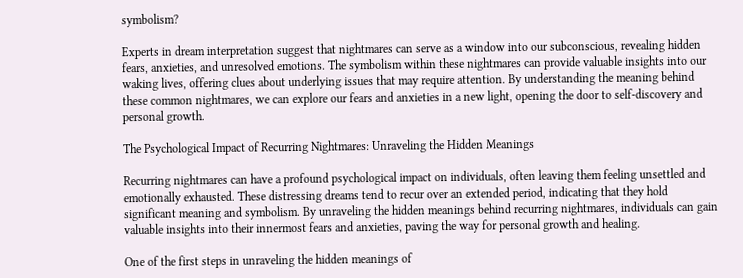symbolism?

Experts in dream interpretation suggest that nightmares can serve as a window into our subconscious, revealing hidden fears, anxieties, and unresolved emotions. The symbolism within these nightmares can provide valuable insights into our waking lives, offering clues about underlying issues that may require attention. By understanding the meaning behind these common nightmares, we can explore our fears and anxieties in a new light, opening the door to self-discovery and personal growth.

The Psychological Impact of Recurring Nightmares: Unraveling the Hidden Meanings

Recurring nightmares can have a profound psychological impact on individuals, often leaving them feeling unsettled and emotionally exhausted. These distressing dreams tend to recur over an extended period, indicating that they hold significant meaning and symbolism. By unraveling the hidden meanings behind recurring nightmares, individuals can gain valuable insights into their innermost fears and anxieties, paving the way for personal growth and healing.

One of the first steps in unraveling the hidden meanings of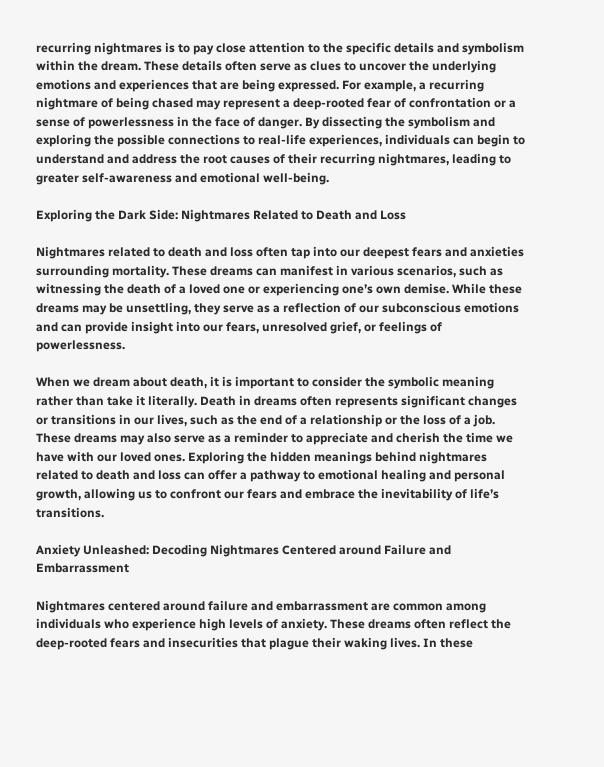recurring nightmares is to pay close attention to the specific details and symbolism within the dream. These details often serve as clues to uncover the underlying emotions and experiences that are being expressed. For example, a recurring nightmare of being chased may represent a deep-rooted fear of confrontation or a sense of powerlessness in the face of danger. By dissecting the symbolism and exploring the possible connections to real-life experiences, individuals can begin to understand and address the root causes of their recurring nightmares, leading to greater self-awareness and emotional well-being.

Exploring the Dark Side: Nightmares Related to Death and Loss

Nightmares related to death and loss often tap into our deepest fears and anxieties surrounding mortality. These dreams can manifest in various scenarios, such as witnessing the death of a loved one or experiencing one’s own demise. While these dreams may be unsettling, they serve as a reflection of our subconscious emotions and can provide insight into our fears, unresolved grief, or feelings of powerlessness.

When we dream about death, it is important to consider the symbolic meaning rather than take it literally. Death in dreams often represents significant changes or transitions in our lives, such as the end of a relationship or the loss of a job. These dreams may also serve as a reminder to appreciate and cherish the time we have with our loved ones. Exploring the hidden meanings behind nightmares related to death and loss can offer a pathway to emotional healing and personal growth, allowing us to confront our fears and embrace the inevitability of life’s transitions.

Anxiety Unleashed: Decoding Nightmares Centered around Failure and Embarrassment

Nightmares centered around failure and embarrassment are common among individuals who experience high levels of anxiety. These dreams often reflect the deep-rooted fears and insecurities that plague their waking lives. In these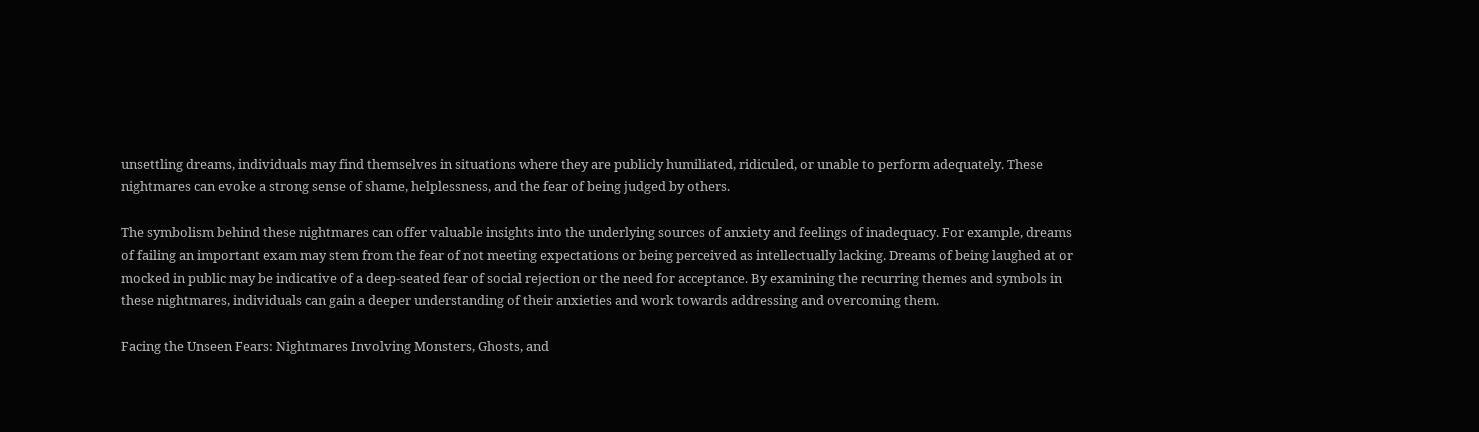unsettling dreams, individuals may find themselves in situations where they are publicly humiliated, ridiculed, or unable to perform adequately. These nightmares can evoke a strong sense of shame, helplessness, and the fear of being judged by others.

The symbolism behind these nightmares can offer valuable insights into the underlying sources of anxiety and feelings of inadequacy. For example, dreams of failing an important exam may stem from the fear of not meeting expectations or being perceived as intellectually lacking. Dreams of being laughed at or mocked in public may be indicative of a deep-seated fear of social rejection or the need for acceptance. By examining the recurring themes and symbols in these nightmares, individuals can gain a deeper understanding of their anxieties and work towards addressing and overcoming them.

Facing the Unseen Fears: Nightmares Involving Monsters, Ghosts, and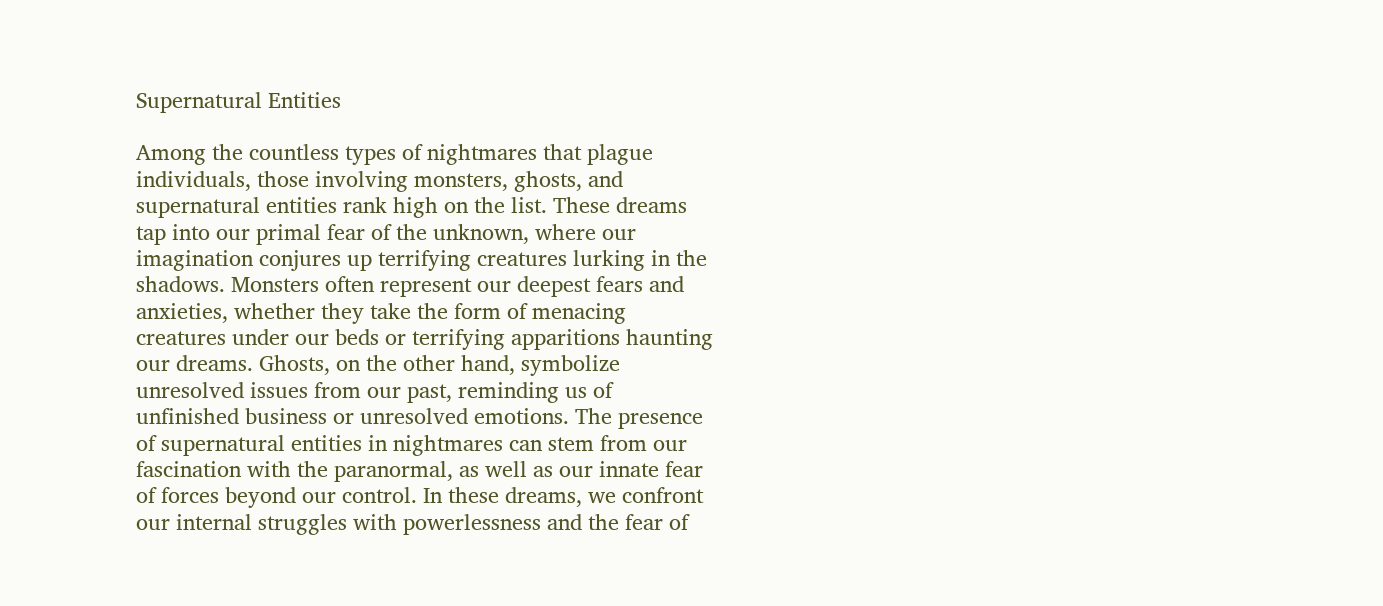Supernatural Entities

Among the countless types of nightmares that plague individuals, those involving monsters, ghosts, and supernatural entities rank high on the list. These dreams tap into our primal fear of the unknown, where our imagination conjures up terrifying creatures lurking in the shadows. Monsters often represent our deepest fears and anxieties, whether they take the form of menacing creatures under our beds or terrifying apparitions haunting our dreams. Ghosts, on the other hand, symbolize unresolved issues from our past, reminding us of unfinished business or unresolved emotions. The presence of supernatural entities in nightmares can stem from our fascination with the paranormal, as well as our innate fear of forces beyond our control. In these dreams, we confront our internal struggles with powerlessness and the fear of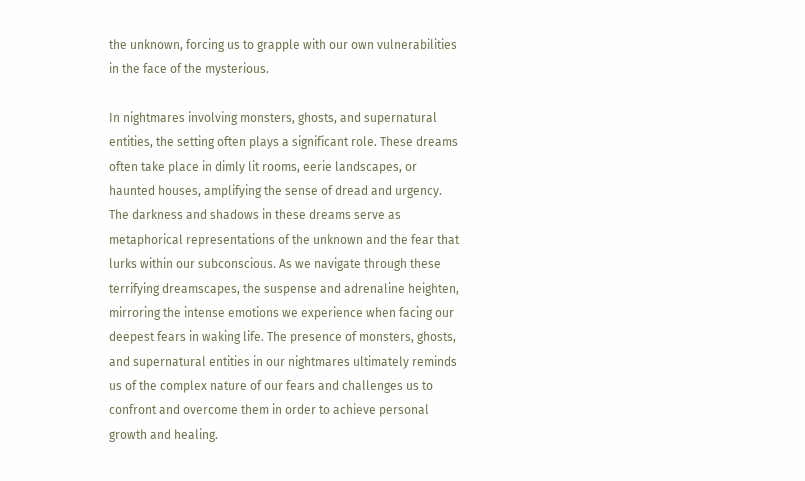the unknown, forcing us to grapple with our own vulnerabilities in the face of the mysterious.

In nightmares involving monsters, ghosts, and supernatural entities, the setting often plays a significant role. These dreams often take place in dimly lit rooms, eerie landscapes, or haunted houses, amplifying the sense of dread and urgency. The darkness and shadows in these dreams serve as metaphorical representations of the unknown and the fear that lurks within our subconscious. As we navigate through these terrifying dreamscapes, the suspense and adrenaline heighten, mirroring the intense emotions we experience when facing our deepest fears in waking life. The presence of monsters, ghosts, and supernatural entities in our nightmares ultimately reminds us of the complex nature of our fears and challenges us to confront and overcome them in order to achieve personal growth and healing.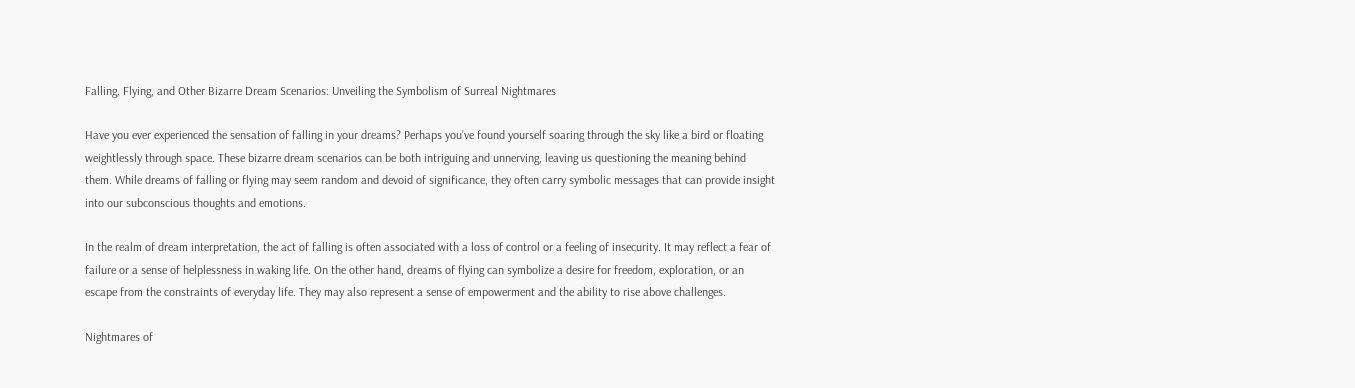Falling, Flying, and Other Bizarre Dream Scenarios: Unveiling the Symbolism of Surreal Nightmares

Have you ever experienced the sensation of falling in your dreams? Perhaps you’ve found yourself soaring through the sky like a bird or floating weightlessly through space. These bizarre dream scenarios can be both intriguing and unnerving, leaving us questioning the meaning behind them. While dreams of falling or flying may seem random and devoid of significance, they often carry symbolic messages that can provide insight into our subconscious thoughts and emotions.

In the realm of dream interpretation, the act of falling is often associated with a loss of control or a feeling of insecurity. It may reflect a fear of failure or a sense of helplessness in waking life. On the other hand, dreams of flying can symbolize a desire for freedom, exploration, or an escape from the constraints of everyday life. They may also represent a sense of empowerment and the ability to rise above challenges.

Nightmares of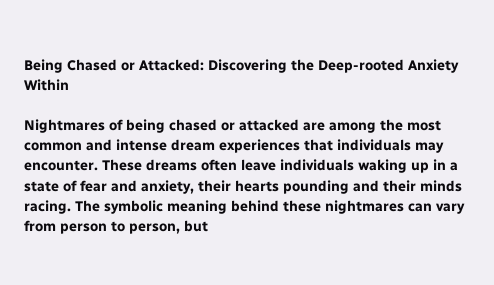Being Chased or Attacked: Discovering the Deep-rooted Anxiety Within

Nightmares of being chased or attacked are among the most common and intense dream experiences that individuals may encounter. These dreams often leave individuals waking up in a state of fear and anxiety, their hearts pounding and their minds racing. The symbolic meaning behind these nightmares can vary from person to person, but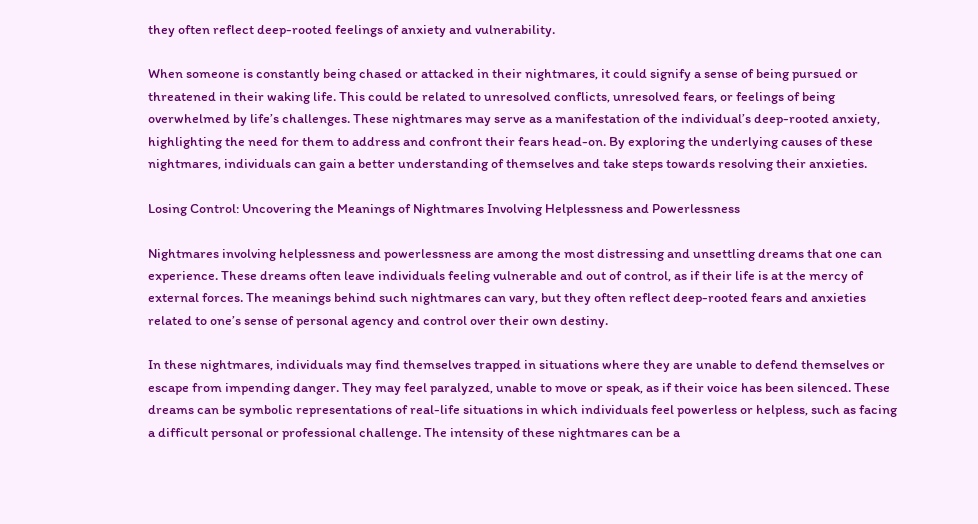they often reflect deep-rooted feelings of anxiety and vulnerability.

When someone is constantly being chased or attacked in their nightmares, it could signify a sense of being pursued or threatened in their waking life. This could be related to unresolved conflicts, unresolved fears, or feelings of being overwhelmed by life’s challenges. These nightmares may serve as a manifestation of the individual’s deep-rooted anxiety, highlighting the need for them to address and confront their fears head-on. By exploring the underlying causes of these nightmares, individuals can gain a better understanding of themselves and take steps towards resolving their anxieties.

Losing Control: Uncovering the Meanings of Nightmares Involving Helplessness and Powerlessness

Nightmares involving helplessness and powerlessness are among the most distressing and unsettling dreams that one can experience. These dreams often leave individuals feeling vulnerable and out of control, as if their life is at the mercy of external forces. The meanings behind such nightmares can vary, but they often reflect deep-rooted fears and anxieties related to one’s sense of personal agency and control over their own destiny.

In these nightmares, individuals may find themselves trapped in situations where they are unable to defend themselves or escape from impending danger. They may feel paralyzed, unable to move or speak, as if their voice has been silenced. These dreams can be symbolic representations of real-life situations in which individuals feel powerless or helpless, such as facing a difficult personal or professional challenge. The intensity of these nightmares can be a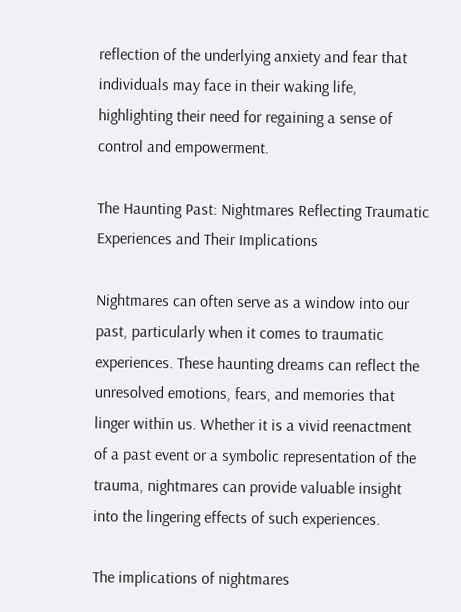reflection of the underlying anxiety and fear that individuals may face in their waking life, highlighting their need for regaining a sense of control and empowerment.

The Haunting Past: Nightmares Reflecting Traumatic Experiences and Their Implications

Nightmares can often serve as a window into our past, particularly when it comes to traumatic experiences. These haunting dreams can reflect the unresolved emotions, fears, and memories that linger within us. Whether it is a vivid reenactment of a past event or a symbolic representation of the trauma, nightmares can provide valuable insight into the lingering effects of such experiences.

The implications of nightmares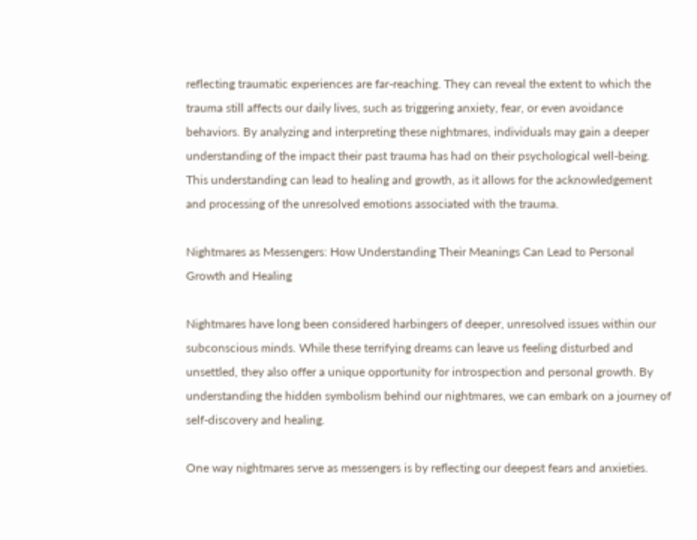reflecting traumatic experiences are far-reaching. They can reveal the extent to which the trauma still affects our daily lives, such as triggering anxiety, fear, or even avoidance behaviors. By analyzing and interpreting these nightmares, individuals may gain a deeper understanding of the impact their past trauma has had on their psychological well-being. This understanding can lead to healing and growth, as it allows for the acknowledgement and processing of the unresolved emotions associated with the trauma.

Nightmares as Messengers: How Understanding Their Meanings Can Lead to Personal Growth and Healing

Nightmares have long been considered harbingers of deeper, unresolved issues within our subconscious minds. While these terrifying dreams can leave us feeling disturbed and unsettled, they also offer a unique opportunity for introspection and personal growth. By understanding the hidden symbolism behind our nightmares, we can embark on a journey of self-discovery and healing.

One way nightmares serve as messengers is by reflecting our deepest fears and anxieties.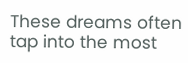These dreams often tap into the most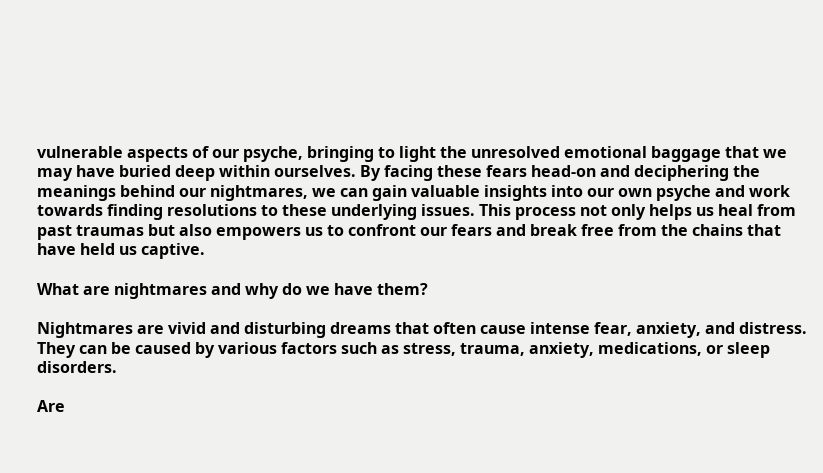vulnerable aspects of our psyche, bringing to light the unresolved emotional baggage that we may have buried deep within ourselves. By facing these fears head-on and deciphering the meanings behind our nightmares, we can gain valuable insights into our own psyche and work towards finding resolutions to these underlying issues. This process not only helps us heal from past traumas but also empowers us to confront our fears and break free from the chains that have held us captive.

What are nightmares and why do we have them?

Nightmares are vivid and disturbing dreams that often cause intense fear, anxiety, and distress. They can be caused by various factors such as stress, trauma, anxiety, medications, or sleep disorders.

Are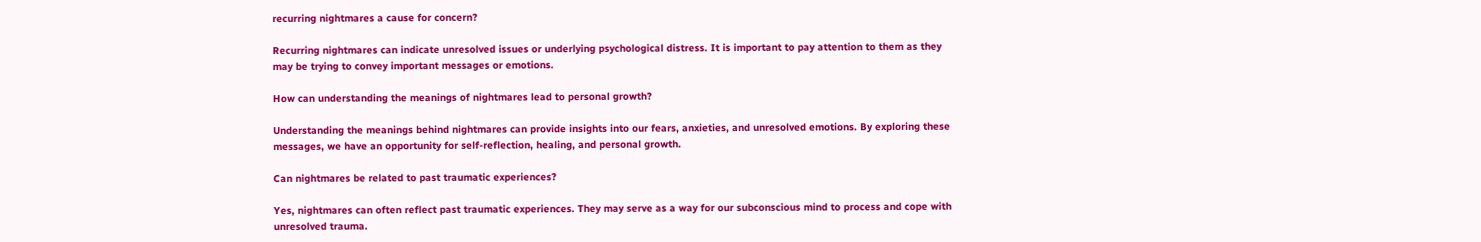recurring nightmares a cause for concern?

Recurring nightmares can indicate unresolved issues or underlying psychological distress. It is important to pay attention to them as they may be trying to convey important messages or emotions.

How can understanding the meanings of nightmares lead to personal growth?

Understanding the meanings behind nightmares can provide insights into our fears, anxieties, and unresolved emotions. By exploring these messages, we have an opportunity for self-reflection, healing, and personal growth.

Can nightmares be related to past traumatic experiences?

Yes, nightmares can often reflect past traumatic experiences. They may serve as a way for our subconscious mind to process and cope with unresolved trauma.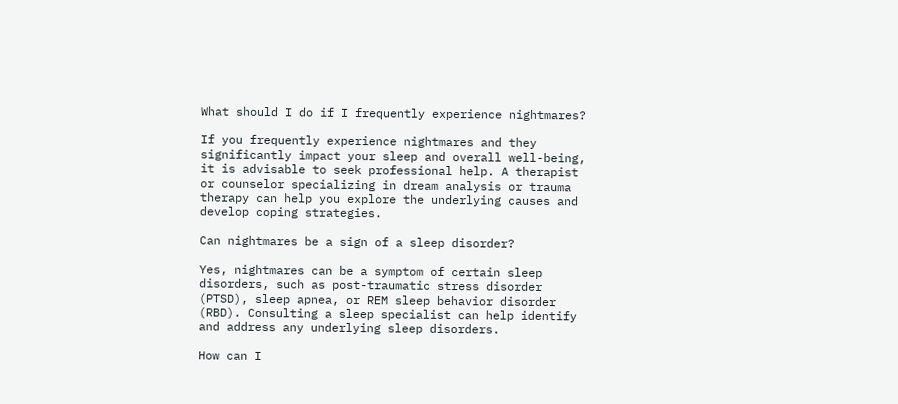What should I do if I frequently experience nightmares?

If you frequently experience nightmares and they significantly impact your sleep and overall well-being, it is advisable to seek professional help. A therapist or counselor specializing in dream analysis or trauma therapy can help you explore the underlying causes and develop coping strategies.

Can nightmares be a sign of a sleep disorder?

Yes, nightmares can be a symptom of certain sleep disorders, such as post-traumatic stress disorder (PTSD), sleep apnea, or REM sleep behavior disorder (RBD). Consulting a sleep specialist can help identify and address any underlying sleep disorders.

How can I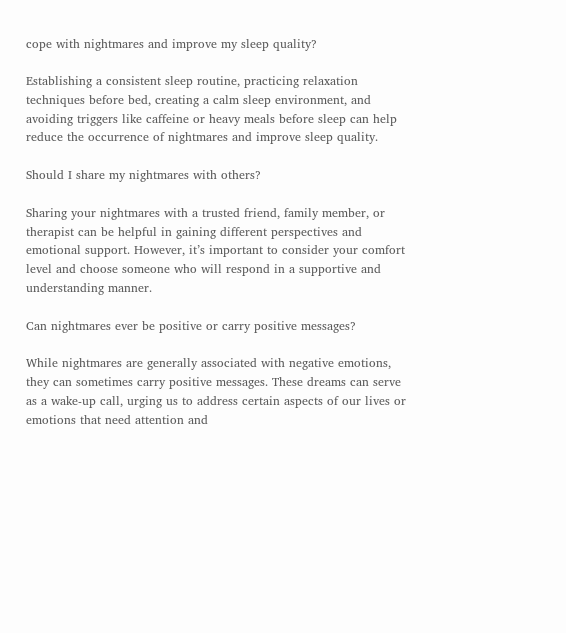cope with nightmares and improve my sleep quality?

Establishing a consistent sleep routine, practicing relaxation techniques before bed, creating a calm sleep environment, and avoiding triggers like caffeine or heavy meals before sleep can help reduce the occurrence of nightmares and improve sleep quality.

Should I share my nightmares with others?

Sharing your nightmares with a trusted friend, family member, or therapist can be helpful in gaining different perspectives and emotional support. However, it’s important to consider your comfort level and choose someone who will respond in a supportive and understanding manner.

Can nightmares ever be positive or carry positive messages?

While nightmares are generally associated with negative emotions, they can sometimes carry positive messages. These dreams can serve as a wake-up call, urging us to address certain aspects of our lives or emotions that need attention and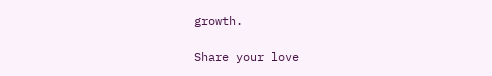growth.

Share your love